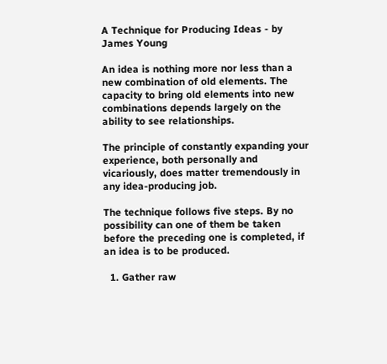A Technique for Producing Ideas - by James Young

An idea is nothing more nor less than a new combination of old elements. The capacity to bring old elements into new combinations depends largely on the ability to see relationships.

The principle of constantly expanding your experience, both personally and vicariously, does matter tremendously in any idea-producing job.

The technique follows five steps. By no possibility can one of them be taken before the preceding one is completed, if an idea is to be produced.

  1. Gather raw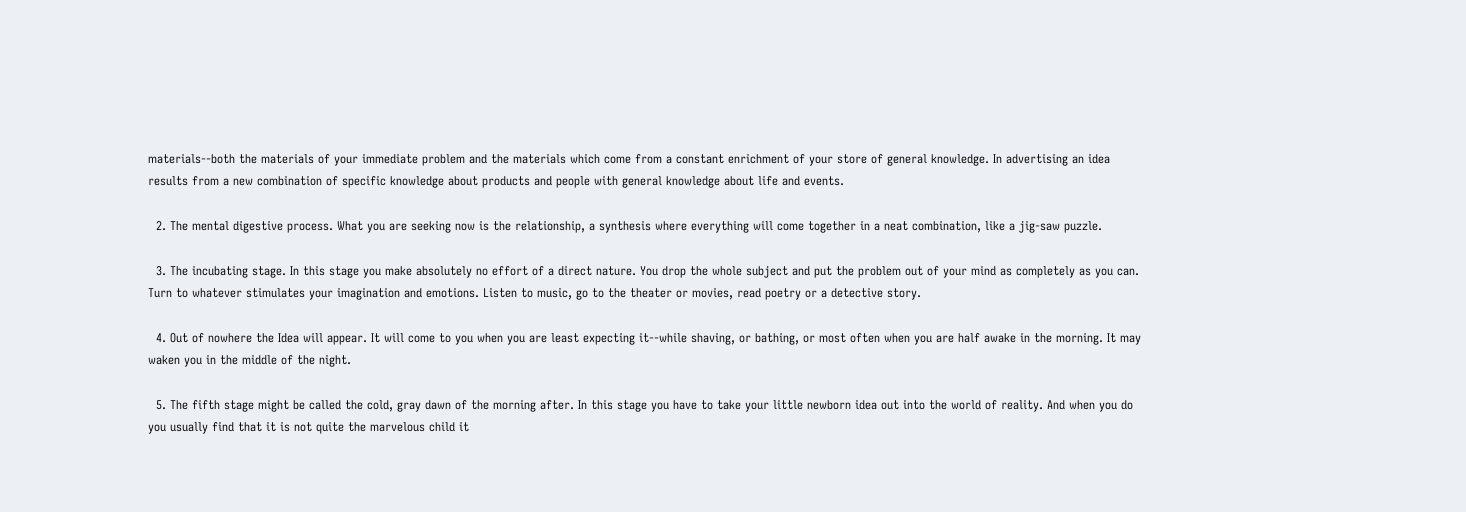materials--both the materials of your immediate problem and the materials which come from a constant enrichment of your store of general knowledge. In advertising an idea results from a new combination of specific knowledge about products and people with general knowledge about life and events.

  2. The mental digestive process. What you are seeking now is the relationship, a synthesis where everything will come together in a neat combination, like a jig-saw puzzle.

  3. The incubating stage. In this stage you make absolutely no effort of a direct nature. You drop the whole subject and put the problem out of your mind as completely as you can. Turn to whatever stimulates your imagination and emotions. Listen to music, go to the theater or movies, read poetry or a detective story.

  4. Out of nowhere the Idea will appear. It will come to you when you are least expecting it--while shaving, or bathing, or most often when you are half awake in the morning. It may waken you in the middle of the night.

  5. The fifth stage might be called the cold, gray dawn of the morning after. In this stage you have to take your little newborn idea out into the world of reality. And when you do you usually find that it is not quite the marvelous child it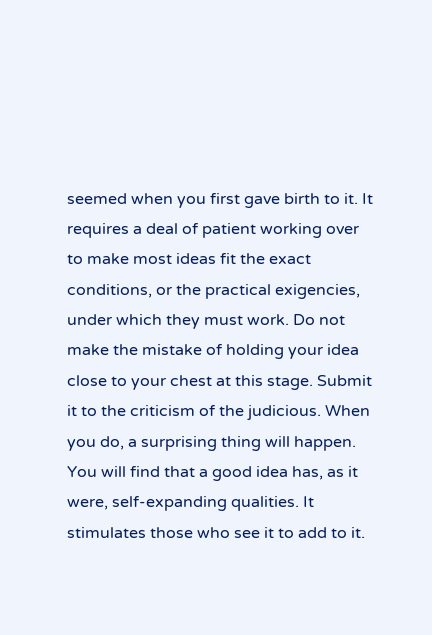seemed when you first gave birth to it. It requires a deal of patient working over to make most ideas fit the exact conditions, or the practical exigencies, under which they must work. Do not make the mistake of holding your idea close to your chest at this stage. Submit it to the criticism of the judicious. When you do, a surprising thing will happen. You will find that a good idea has, as it were, self-expanding qualities. It stimulates those who see it to add to it.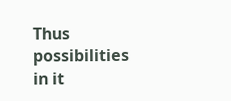Thus possibilities in it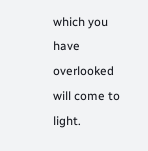which you have overlooked will come to light.